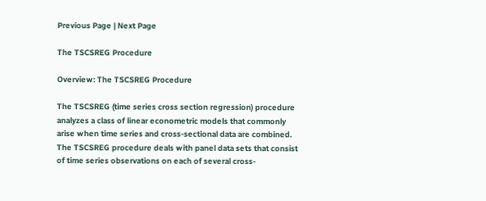Previous Page | Next Page

The TSCSREG Procedure

Overview: The TSCSREG Procedure

The TSCSREG (time series cross section regression) procedure analyzes a class of linear econometric models that commonly arise when time series and cross-sectional data are combined. The TSCSREG procedure deals with panel data sets that consist of time series observations on each of several cross-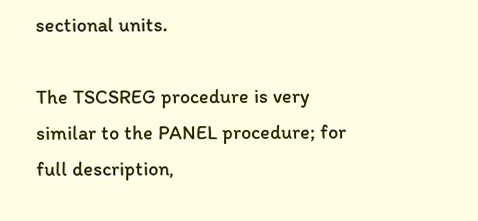sectional units.

The TSCSREG procedure is very similar to the PANEL procedure; for full description,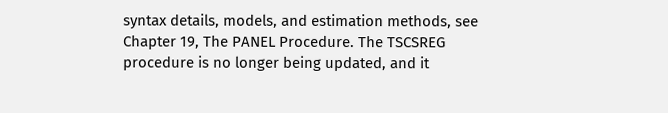syntax details, models, and estimation methods, see Chapter 19, The PANEL Procedure. The TSCSREG procedure is no longer being updated, and it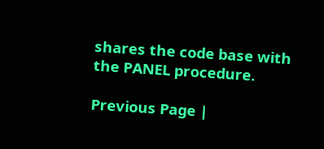shares the code base with the PANEL procedure.

Previous Page |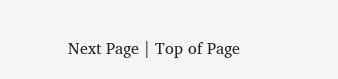Next Page | Top of Page